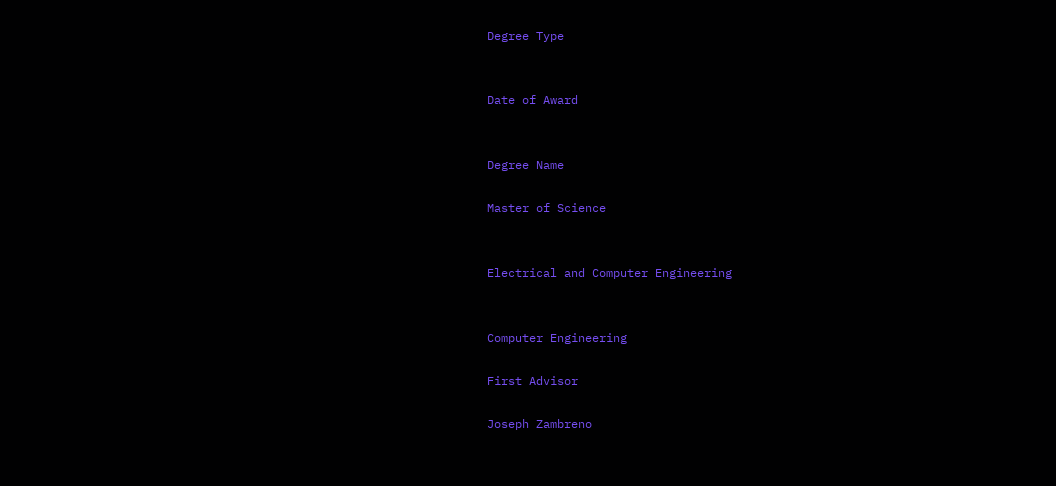Degree Type


Date of Award


Degree Name

Master of Science


Electrical and Computer Engineering


Computer Engineering

First Advisor

Joseph Zambreno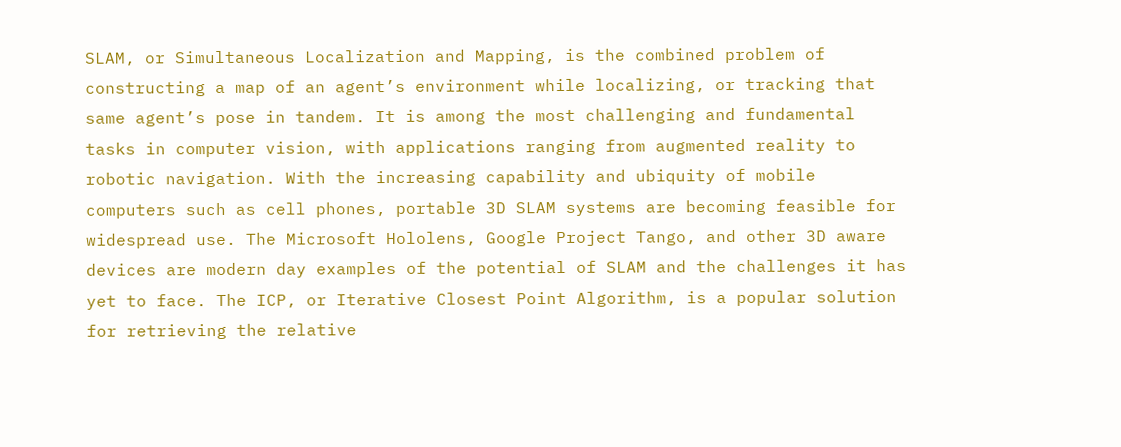SLAM, or Simultaneous Localization and Mapping, is the combined problem of constructing a map of an agent’s environment while localizing, or tracking that same agent’s pose in tandem. It is among the most challenging and fundamental tasks in computer vision, with applications ranging from augmented reality to robotic navigation. With the increasing capability and ubiquity of mobile computers such as cell phones, portable 3D SLAM systems are becoming feasible for widespread use. The Microsoft Hololens, Google Project Tango, and other 3D aware devices are modern day examples of the potential of SLAM and the challenges it has yet to face. The ICP, or Iterative Closest Point Algorithm, is a popular solution for retrieving the relative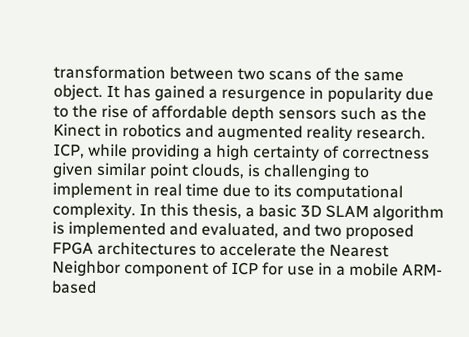transformation between two scans of the same object. It has gained a resurgence in popularity due to the rise of affordable depth sensors such as the Kinect in robotics and augmented reality research. ICP, while providing a high certainty of correctness given similar point clouds, is challenging to implement in real time due to its computational complexity. In this thesis, a basic 3D SLAM algorithm is implemented and evaluated, and two proposed FPGA architectures to accelerate the Nearest Neighbor component of ICP for use in a mobile ARM-based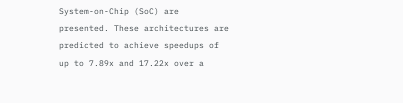System-on-Chip (SoC) are presented. These architectures are predicted to achieve speedups of up to 7.89x and 17.22x over a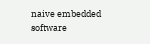naive embedded software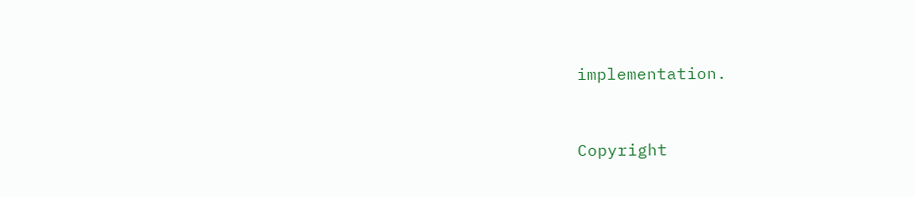implementation.


Copyright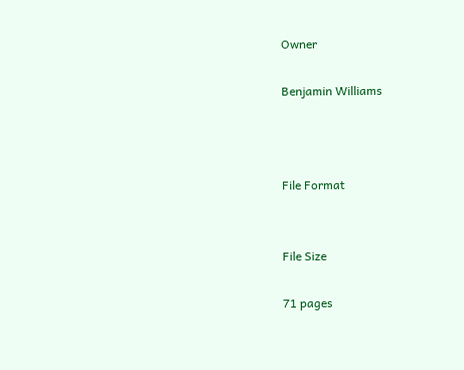Owner

Benjamin Williams



File Format


File Size

71 pages